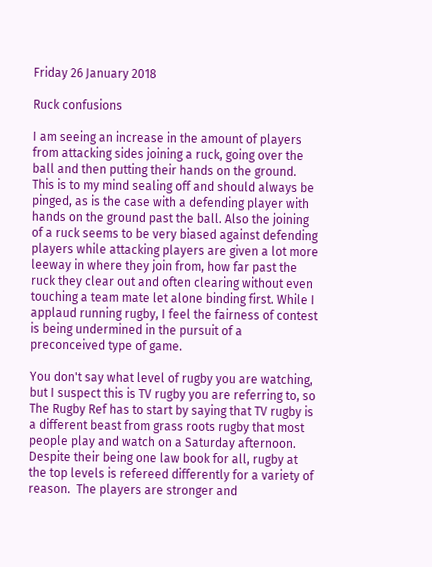Friday 26 January 2018

Ruck confusions

I am seeing an increase in the amount of players from attacking sides joining a ruck, going over the ball and then putting their hands on the ground. This is to my mind sealing off and should always be pinged, as is the case with a defending player with hands on the ground past the ball. Also the joining of a ruck seems to be very biased against defending players while attacking players are given a lot more leeway in where they join from, how far past the ruck they clear out and often clearing without even touching a team mate let alone binding first. While I applaud running rugby, I feel the fairness of contest is being undermined in the pursuit of a preconceived type of game.

You don't say what level of rugby you are watching, but I suspect this is TV rugby you are referring to, so The Rugby Ref has to start by saying that TV rugby is a different beast from grass roots rugby that most people play and watch on a Saturday afternoon.  Despite their being one law book for all, rugby at the top levels is refereed differently for a variety of reason.  The players are stronger and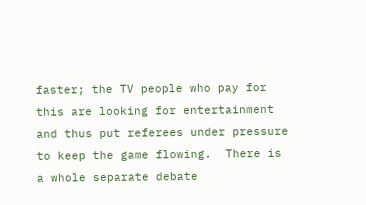faster; the TV people who pay for this are looking for entertainment and thus put referees under pressure to keep the game flowing.  There is a whole separate debate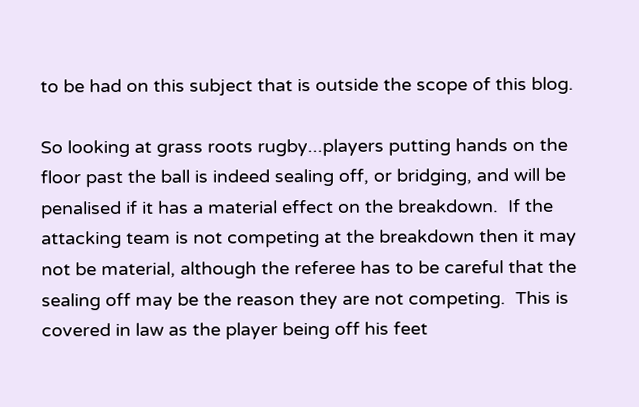to be had on this subject that is outside the scope of this blog.

So looking at grass roots rugby...players putting hands on the floor past the ball is indeed sealing off, or bridging, and will be penalised if it has a material effect on the breakdown.  If the attacking team is not competing at the breakdown then it may not be material, although the referee has to be careful that the sealing off may be the reason they are not competing.  This is covered in law as the player being off his feet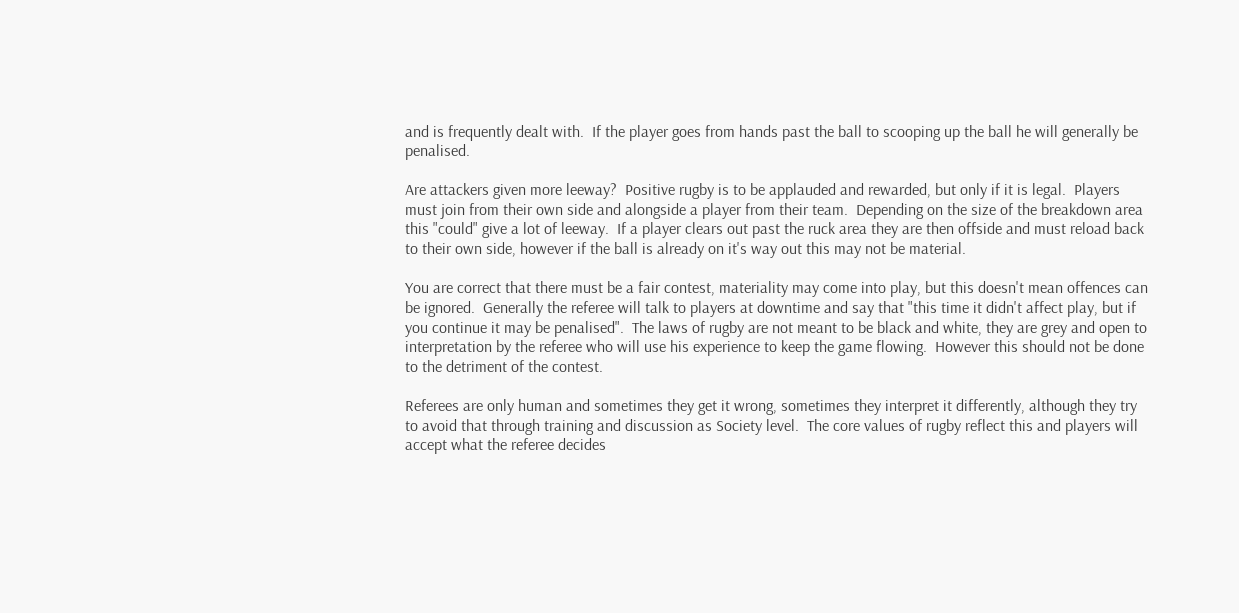and is frequently dealt with.  If the player goes from hands past the ball to scooping up the ball he will generally be penalised.

Are attackers given more leeway?  Positive rugby is to be applauded and rewarded, but only if it is legal.  Players must join from their own side and alongside a player from their team.  Depending on the size of the breakdown area this "could" give a lot of leeway.  If a player clears out past the ruck area they are then offside and must reload back to their own side, however if the ball is already on it's way out this may not be material.

You are correct that there must be a fair contest, materiality may come into play, but this doesn't mean offences can be ignored.  Generally the referee will talk to players at downtime and say that "this time it didn't affect play, but if you continue it may be penalised".  The laws of rugby are not meant to be black and white, they are grey and open to interpretation by the referee who will use his experience to keep the game flowing.  However this should not be done to the detriment of the contest.

Referees are only human and sometimes they get it wrong, sometimes they interpret it differently, although they try to avoid that through training and discussion as Society level.  The core values of rugby reflect this and players will accept what the referee decides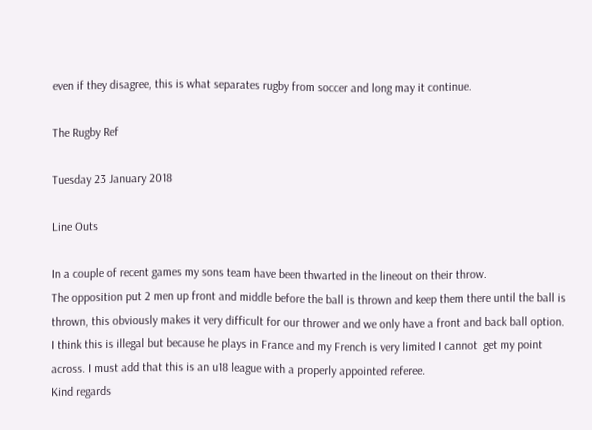even if they disagree, this is what separates rugby from soccer and long may it continue.

The Rugby Ref

Tuesday 23 January 2018

Line Outs

In a couple of recent games my sons team have been thwarted in the lineout on their throw.
The opposition put 2 men up front and middle before the ball is thrown and keep them there until the ball is thrown, this obviously makes it very difficult for our thrower and we only have a front and back ball option. I think this is illegal but because he plays in France and my French is very limited I cannot  get my point across. I must add that this is an u18 league with a properly appointed referee.
Kind regards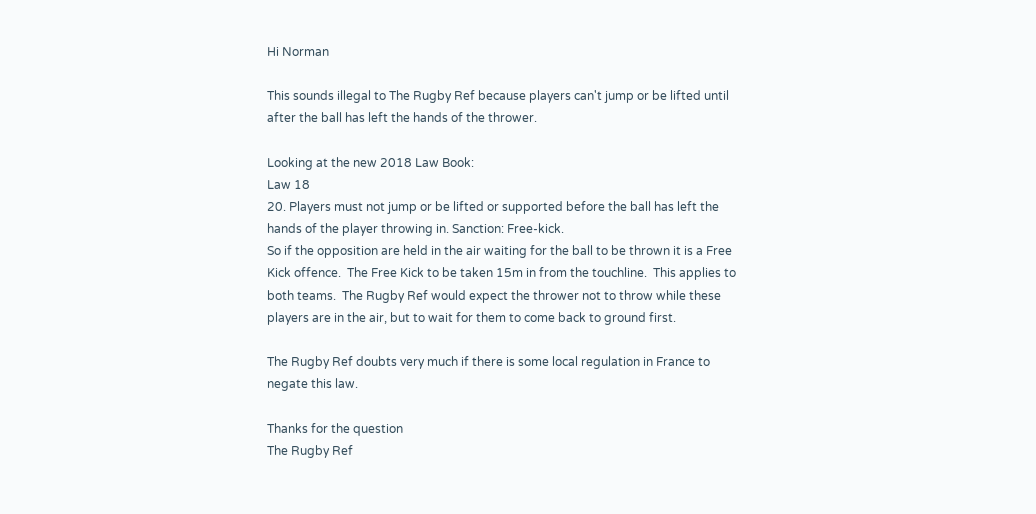Hi Norman

This sounds illegal to The Rugby Ref because players can't jump or be lifted until after the ball has left the hands of the thrower.

Looking at the new 2018 Law Book:
Law 18
20. Players must not jump or be lifted or supported before the ball has left the hands of the player throwing in. Sanction: Free-kick.
So if the opposition are held in the air waiting for the ball to be thrown it is a Free Kick offence.  The Free Kick to be taken 15m in from the touchline.  This applies to both teams.  The Rugby Ref would expect the thrower not to throw while these players are in the air, but to wait for them to come back to ground first.

The Rugby Ref doubts very much if there is some local regulation in France to negate this law.

Thanks for the question
The Rugby Ref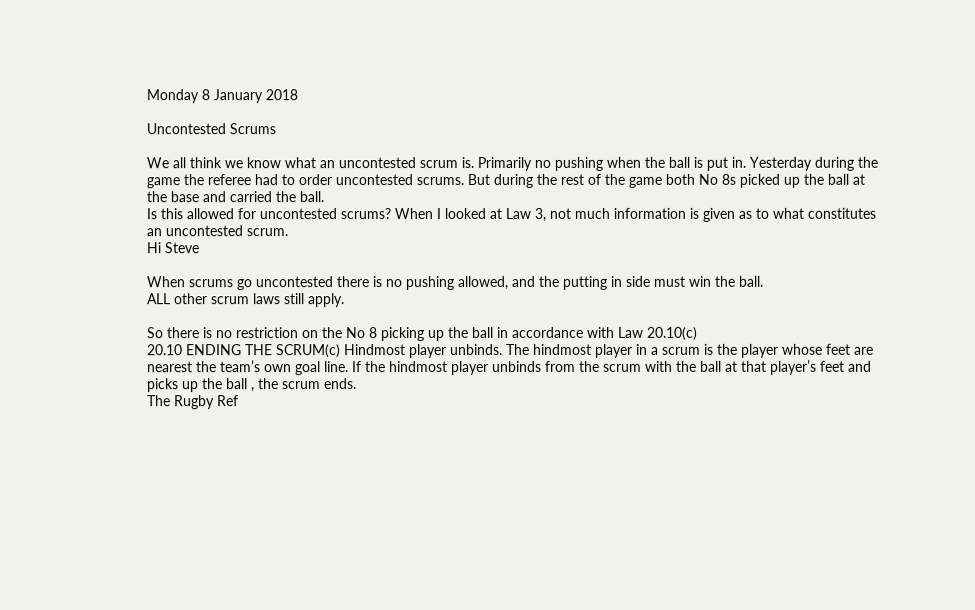Monday 8 January 2018

Uncontested Scrums

We all think we know what an uncontested scrum is. Primarily no pushing when the ball is put in. Yesterday during the game the referee had to order uncontested scrums. But during the rest of the game both No 8s picked up the ball at the base and carried the ball.
Is this allowed for uncontested scrums? When I looked at Law 3, not much information is given as to what constitutes an uncontested scrum.
Hi Steve

When scrums go uncontested there is no pushing allowed, and the putting in side must win the ball.
ALL other scrum laws still apply.

So there is no restriction on the No 8 picking up the ball in accordance with Law 20.10(c)
20.10 ENDING THE SCRUM(c) Hindmost player unbinds. The hindmost player in a scrum is the player whose feet are nearest the team’s own goal line. If the hindmost player unbinds from the scrum with the ball at that player’s feet and picks up the ball , the scrum ends.
The Rugby Ref